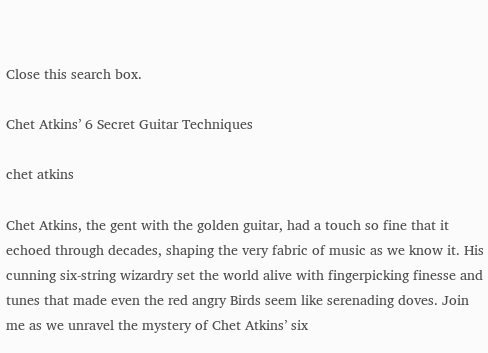Close this search box.

Chet Atkins’ 6 Secret Guitar Techniques

chet atkins

Chet Atkins, the gent with the golden guitar, had a touch so fine that it echoed through decades, shaping the very fabric of music as we know it. His cunning six-string wizardry set the world alive with fingerpicking finesse and tunes that made even the red angry Birds seem like serenading doves. Join me as we unravel the mystery of Chet Atkins’ six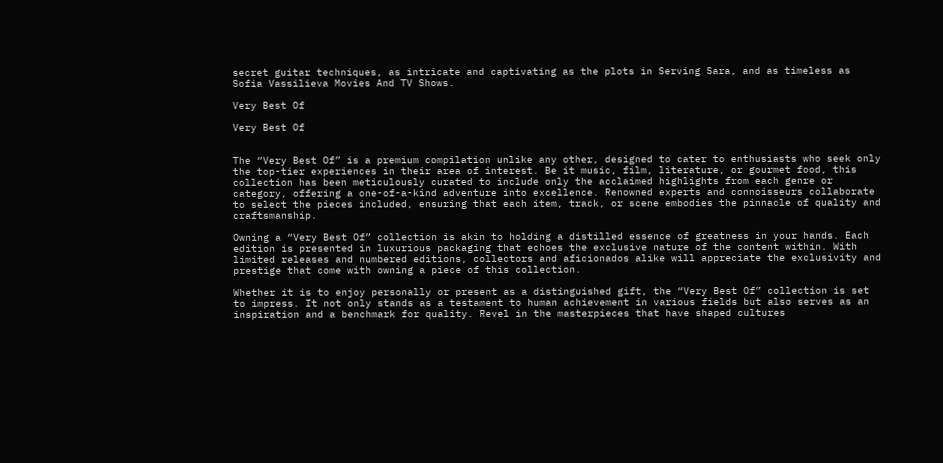secret guitar techniques, as intricate and captivating as the plots in Serving Sara, and as timeless as Sofia Vassilieva Movies And TV Shows.

Very Best Of

Very Best Of


The “Very Best Of” is a premium compilation unlike any other, designed to cater to enthusiasts who seek only the top-tier experiences in their area of interest. Be it music, film, literature, or gourmet food, this collection has been meticulously curated to include only the acclaimed highlights from each genre or category, offering a one-of-a-kind adventure into excellence. Renowned experts and connoisseurs collaborate to select the pieces included, ensuring that each item, track, or scene embodies the pinnacle of quality and craftsmanship.

Owning a “Very Best Of” collection is akin to holding a distilled essence of greatness in your hands. Each edition is presented in luxurious packaging that echoes the exclusive nature of the content within. With limited releases and numbered editions, collectors and aficionados alike will appreciate the exclusivity and prestige that come with owning a piece of this collection.

Whether it is to enjoy personally or present as a distinguished gift, the “Very Best Of” collection is set to impress. It not only stands as a testament to human achievement in various fields but also serves as an inspiration and a benchmark for quality. Revel in the masterpieces that have shaped cultures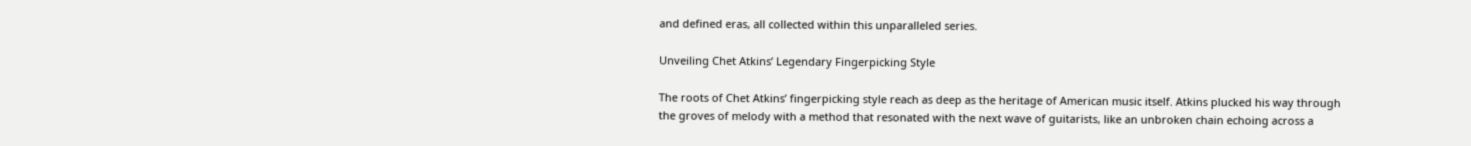and defined eras, all collected within this unparalleled series.

Unveiling Chet Atkins’ Legendary Fingerpicking Style

The roots of Chet Atkins’ fingerpicking style reach as deep as the heritage of American music itself. Atkins plucked his way through the groves of melody with a method that resonated with the next wave of guitarists, like an unbroken chain echoing across a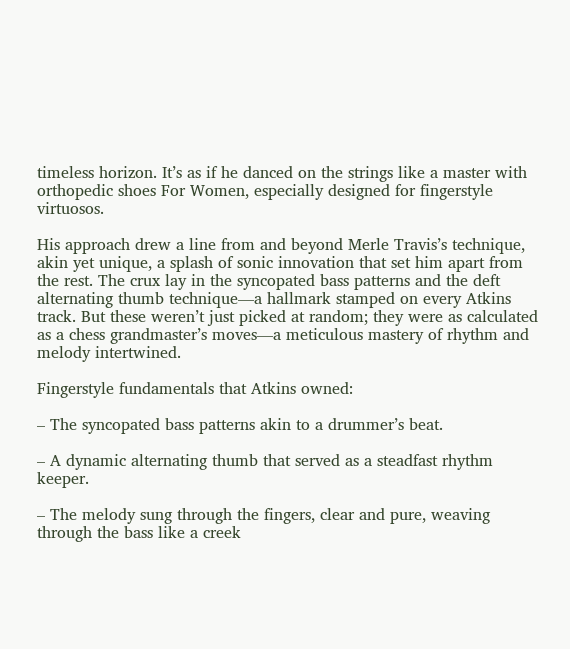timeless horizon. It’s as if he danced on the strings like a master with orthopedic shoes For Women, especially designed for fingerstyle virtuosos.

His approach drew a line from and beyond Merle Travis’s technique, akin yet unique, a splash of sonic innovation that set him apart from the rest. The crux lay in the syncopated bass patterns and the deft alternating thumb technique—a hallmark stamped on every Atkins track. But these weren’t just picked at random; they were as calculated as a chess grandmaster’s moves—a meticulous mastery of rhythm and melody intertwined.

Fingerstyle fundamentals that Atkins owned:

– The syncopated bass patterns akin to a drummer’s beat.

– A dynamic alternating thumb that served as a steadfast rhythm keeper.

– The melody sung through the fingers, clear and pure, weaving through the bass like a creek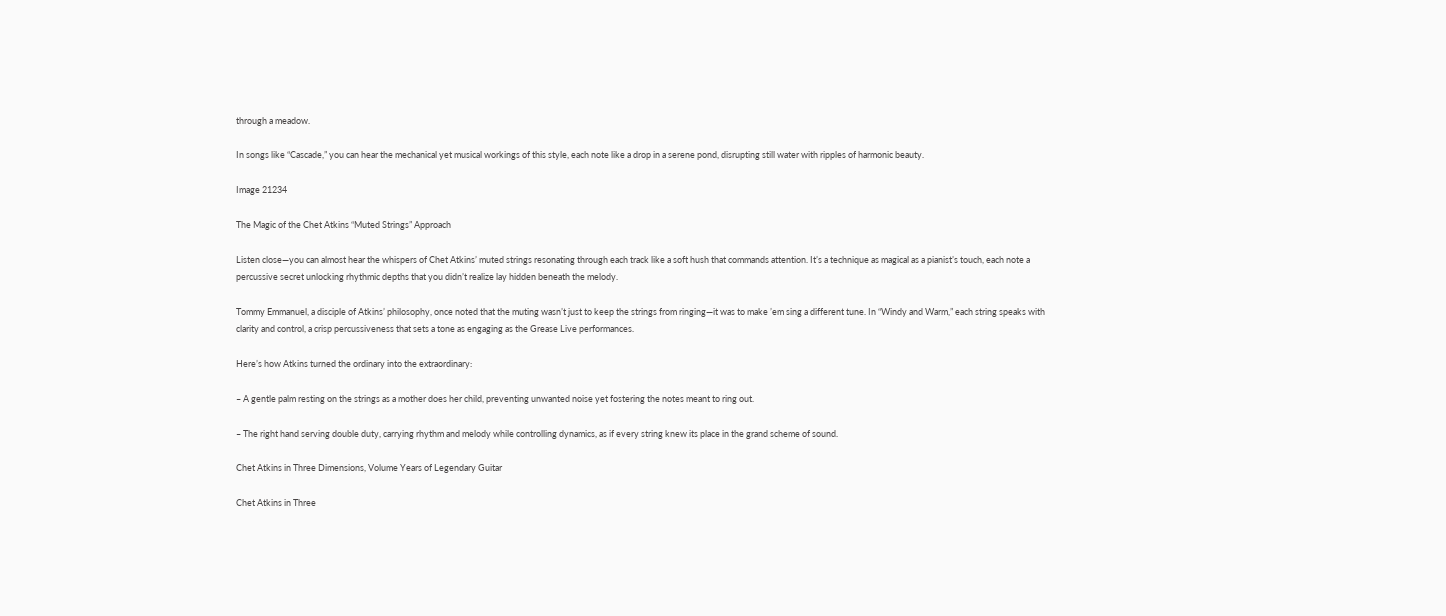through a meadow.

In songs like “Cascade,” you can hear the mechanical yet musical workings of this style, each note like a drop in a serene pond, disrupting still water with ripples of harmonic beauty.

Image 21234

The Magic of the Chet Atkins “Muted Strings” Approach

Listen close—you can almost hear the whispers of Chet Atkins’ muted strings resonating through each track like a soft hush that commands attention. It’s a technique as magical as a pianist’s touch, each note a percussive secret unlocking rhythmic depths that you didn’t realize lay hidden beneath the melody.

Tommy Emmanuel, a disciple of Atkins’ philosophy, once noted that the muting wasn’t just to keep the strings from ringing—it was to make ’em sing a different tune. In “Windy and Warm,” each string speaks with clarity and control, a crisp percussiveness that sets a tone as engaging as the Grease Live performances.

Here’s how Atkins turned the ordinary into the extraordinary:

– A gentle palm resting on the strings as a mother does her child, preventing unwanted noise yet fostering the notes meant to ring out.

– The right hand serving double duty, carrying rhythm and melody while controlling dynamics, as if every string knew its place in the grand scheme of sound.

Chet Atkins in Three Dimensions, Volume Years of Legendary Guitar

Chet Atkins in Three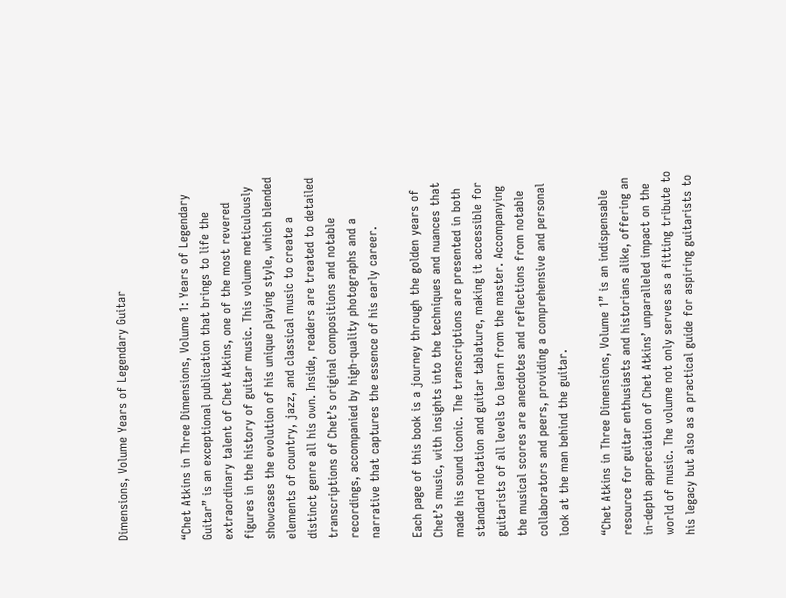Dimensions, Volume Years of Legendary Guitar


“Chet Atkins in Three Dimensions, Volume 1: Years of Legendary Guitar” is an exceptional publication that brings to life the extraordinary talent of Chet Atkins, one of the most revered figures in the history of guitar music. This volume meticulously showcases the evolution of his unique playing style, which blended elements of country, jazz, and classical music to create a distinct genre all his own. Inside, readers are treated to detailed transcriptions of Chet’s original compositions and notable recordings, accompanied by high-quality photographs and a narrative that captures the essence of his early career.

Each page of this book is a journey through the golden years of Chet’s music, with insights into the techniques and nuances that made his sound iconic. The transcriptions are presented in both standard notation and guitar tablature, making it accessible for guitarists of all levels to learn from the master. Accompanying the musical scores are anecdotes and reflections from notable collaborators and peers, providing a comprehensive and personal look at the man behind the guitar.

“Chet Atkins in Three Dimensions, Volume 1” is an indispensable resource for guitar enthusiasts and historians alike, offering an in-depth appreciation of Chet Atkins’ unparalleled impact on the world of music. The volume not only serves as a fitting tribute to his legacy but also as a practical guide for aspiring guitarists to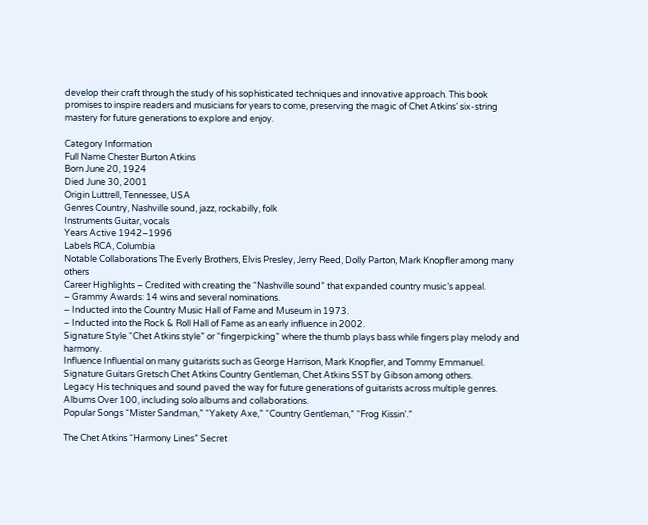develop their craft through the study of his sophisticated techniques and innovative approach. This book promises to inspire readers and musicians for years to come, preserving the magic of Chet Atkins’ six-string mastery for future generations to explore and enjoy.

Category Information
Full Name Chester Burton Atkins
Born June 20, 1924
Died June 30, 2001
Origin Luttrell, Tennessee, USA
Genres Country, Nashville sound, jazz, rockabilly, folk
Instruments Guitar, vocals
Years Active 1942–1996
Labels RCA, Columbia
Notable Collaborations The Everly Brothers, Elvis Presley, Jerry Reed, Dolly Parton, Mark Knopfler among many others
Career Highlights – Credited with creating the “Nashville sound” that expanded country music’s appeal.
– Grammy Awards: 14 wins and several nominations.
– Inducted into the Country Music Hall of Fame and Museum in 1973.
– Inducted into the Rock & Roll Hall of Fame as an early influence in 2002.
Signature Style “Chet Atkins style” or “fingerpicking” where the thumb plays bass while fingers play melody and harmony.
Influence Influential on many guitarists such as George Harrison, Mark Knopfler, and Tommy Emmanuel.
Signature Guitars Gretsch Chet Atkins Country Gentleman, Chet Atkins SST by Gibson among others.
Legacy His techniques and sound paved the way for future generations of guitarists across multiple genres.
Albums Over 100, including solo albums and collaborations.
Popular Songs “Mister Sandman,” “Yakety Axe,” “Country Gentleman,” “Frog Kissin’.”

The Chet Atkins “Harmony Lines” Secret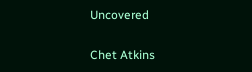Uncovered

Chet Atkins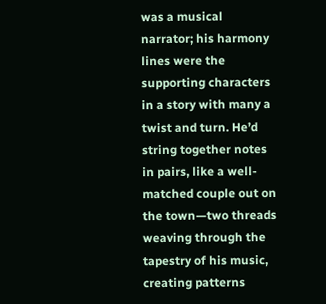was a musical narrator; his harmony lines were the supporting characters in a story with many a twist and turn. He’d string together notes in pairs, like a well-matched couple out on the town—two threads weaving through the tapestry of his music, creating patterns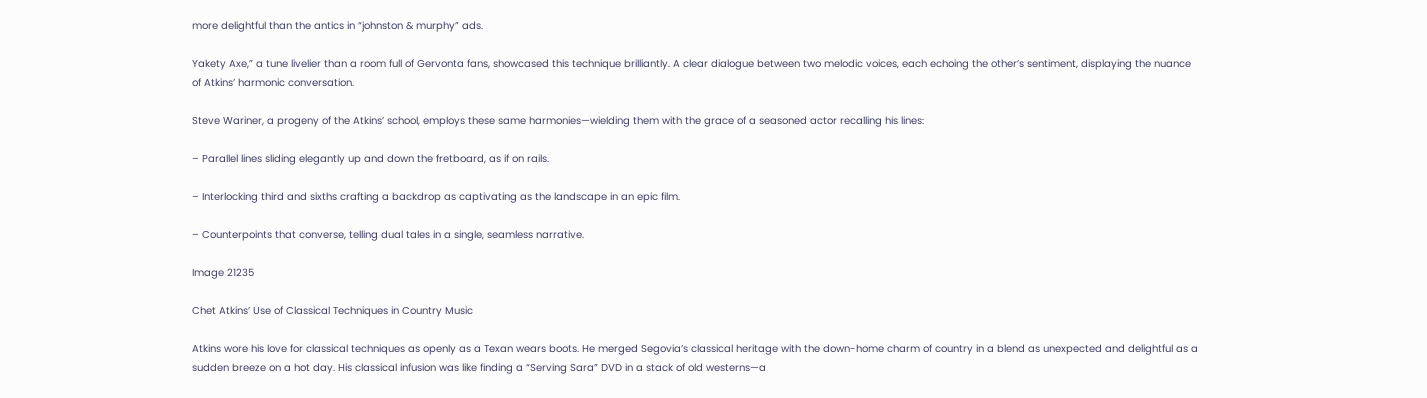more delightful than the antics in “johnston & murphy” ads.

Yakety Axe,” a tune livelier than a room full of Gervonta fans, showcased this technique brilliantly. A clear dialogue between two melodic voices, each echoing the other’s sentiment, displaying the nuance of Atkins’ harmonic conversation.

Steve Wariner, a progeny of the Atkins’ school, employs these same harmonies—wielding them with the grace of a seasoned actor recalling his lines:

– Parallel lines sliding elegantly up and down the fretboard, as if on rails.

– Interlocking third and sixths crafting a backdrop as captivating as the landscape in an epic film.

– Counterpoints that converse, telling dual tales in a single, seamless narrative.

Image 21235

Chet Atkins’ Use of Classical Techniques in Country Music

Atkins wore his love for classical techniques as openly as a Texan wears boots. He merged Segovia’s classical heritage with the down-home charm of country in a blend as unexpected and delightful as a sudden breeze on a hot day. His classical infusion was like finding a “Serving Sara” DVD in a stack of old westerns—a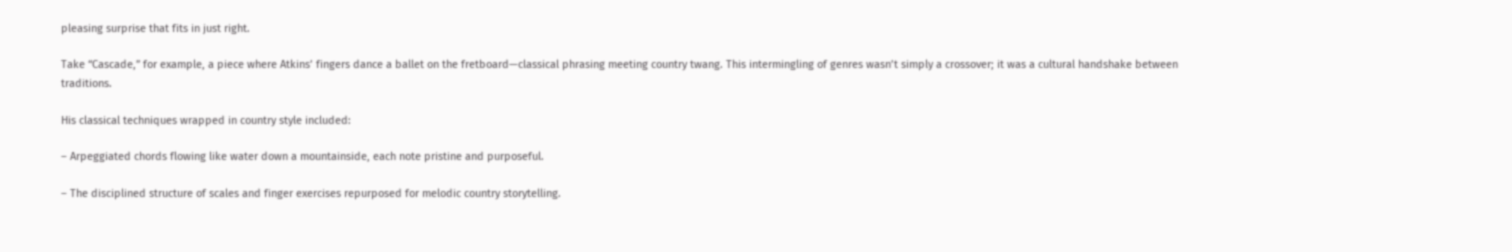pleasing surprise that fits in just right.

Take “Cascade,” for example, a piece where Atkins’ fingers dance a ballet on the fretboard—classical phrasing meeting country twang. This intermingling of genres wasn’t simply a crossover; it was a cultural handshake between traditions.

His classical techniques wrapped in country style included:

– Arpeggiated chords flowing like water down a mountainside, each note pristine and purposeful.

– The disciplined structure of scales and finger exercises repurposed for melodic country storytelling.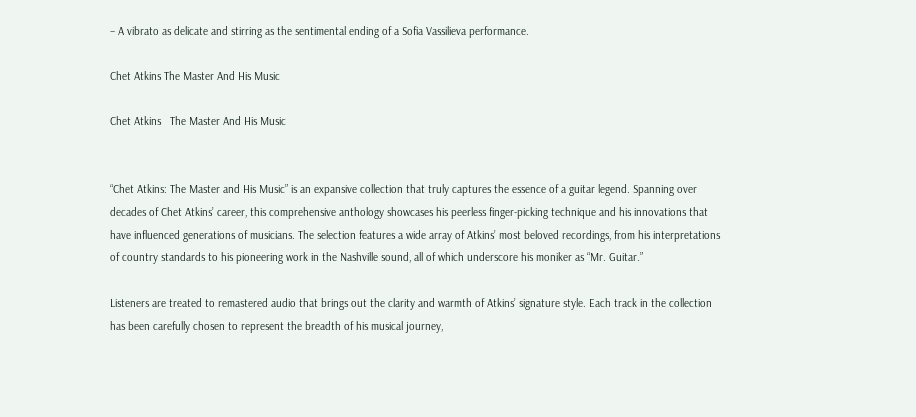– A vibrato as delicate and stirring as the sentimental ending of a Sofia Vassilieva performance.

Chet Atkins The Master And His Music

Chet Atkins   The Master And His Music


“Chet Atkins: The Master and His Music” is an expansive collection that truly captures the essence of a guitar legend. Spanning over decades of Chet Atkins’ career, this comprehensive anthology showcases his peerless finger-picking technique and his innovations that have influenced generations of musicians. The selection features a wide array of Atkins’ most beloved recordings, from his interpretations of country standards to his pioneering work in the Nashville sound, all of which underscore his moniker as “Mr. Guitar.”

Listeners are treated to remastered audio that brings out the clarity and warmth of Atkins’ signature style. Each track in the collection has been carefully chosen to represent the breadth of his musical journey,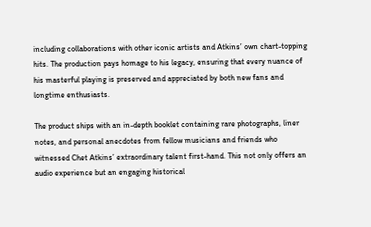including collaborations with other iconic artists and Atkins’ own chart-topping hits. The production pays homage to his legacy, ensuring that every nuance of his masterful playing is preserved and appreciated by both new fans and longtime enthusiasts.

The product ships with an in-depth booklet containing rare photographs, liner notes, and personal anecdotes from fellow musicians and friends who witnessed Chet Atkins’ extraordinary talent first-hand. This not only offers an audio experience but an engaging historical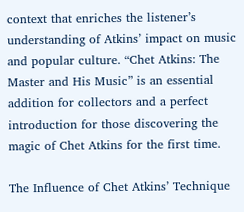context that enriches the listener’s understanding of Atkins’ impact on music and popular culture. “Chet Atkins: The Master and His Music” is an essential addition for collectors and a perfect introduction for those discovering the magic of Chet Atkins for the first time.

The Influence of Chet Atkins’ Technique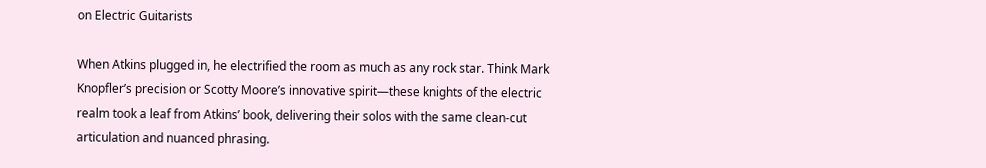on Electric Guitarists

When Atkins plugged in, he electrified the room as much as any rock star. Think Mark Knopfler’s precision or Scotty Moore’s innovative spirit—these knights of the electric realm took a leaf from Atkins’ book, delivering their solos with the same clean-cut articulation and nuanced phrasing.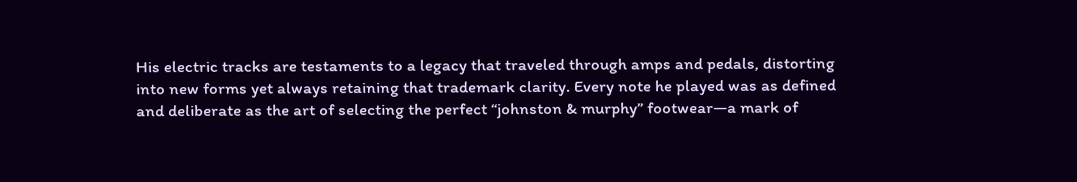His electric tracks are testaments to a legacy that traveled through amps and pedals, distorting into new forms yet always retaining that trademark clarity. Every note he played was as defined and deliberate as the art of selecting the perfect “johnston & murphy” footwear—a mark of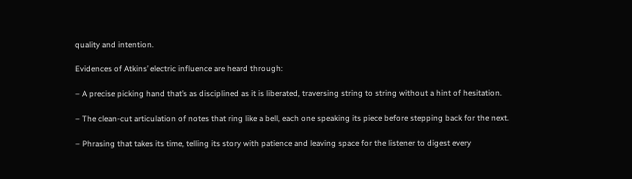quality and intention.

Evidences of Atkins’ electric influence are heard through:

– A precise picking hand that’s as disciplined as it is liberated, traversing string to string without a hint of hesitation.

– The clean-cut articulation of notes that ring like a bell, each one speaking its piece before stepping back for the next.

– Phrasing that takes its time, telling its story with patience and leaving space for the listener to digest every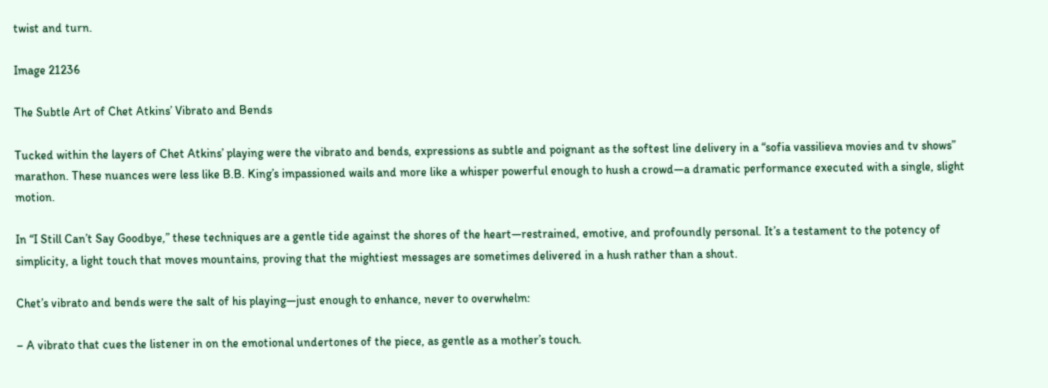twist and turn.

Image 21236

The Subtle Art of Chet Atkins’ Vibrato and Bends

Tucked within the layers of Chet Atkins’ playing were the vibrato and bends, expressions as subtle and poignant as the softest line delivery in a “sofia vassilieva movies and tv shows” marathon. These nuances were less like B.B. King’s impassioned wails and more like a whisper powerful enough to hush a crowd—a dramatic performance executed with a single, slight motion.

In “I Still Can’t Say Goodbye,” these techniques are a gentle tide against the shores of the heart—restrained, emotive, and profoundly personal. It’s a testament to the potency of simplicity, a light touch that moves mountains, proving that the mightiest messages are sometimes delivered in a hush rather than a shout.

Chet’s vibrato and bends were the salt of his playing—just enough to enhance, never to overwhelm:

– A vibrato that cues the listener in on the emotional undertones of the piece, as gentle as a mother’s touch.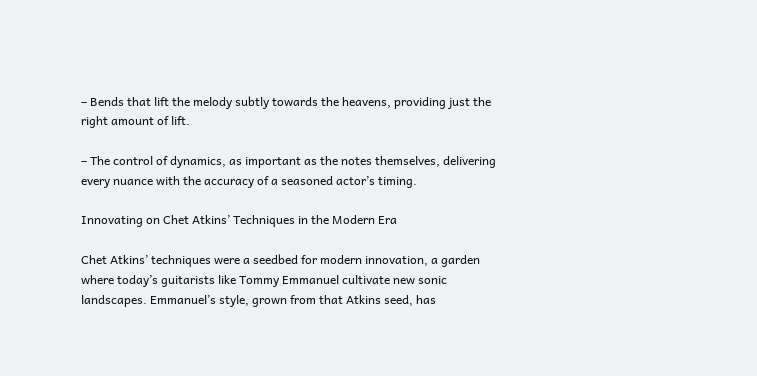– Bends that lift the melody subtly towards the heavens, providing just the right amount of lift.

– The control of dynamics, as important as the notes themselves, delivering every nuance with the accuracy of a seasoned actor’s timing.

Innovating on Chet Atkins’ Techniques in the Modern Era

Chet Atkins’ techniques were a seedbed for modern innovation, a garden where today’s guitarists like Tommy Emmanuel cultivate new sonic landscapes. Emmanuel’s style, grown from that Atkins seed, has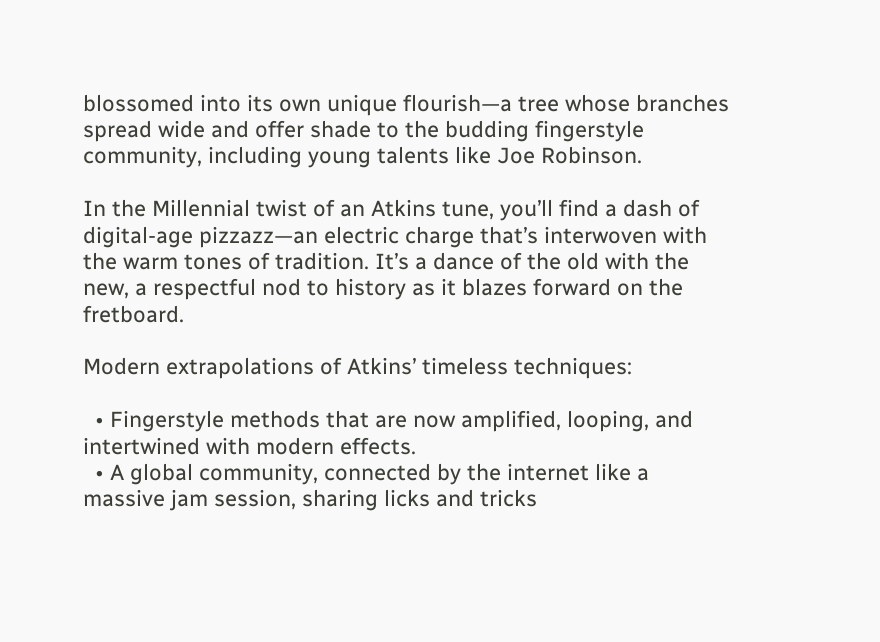blossomed into its own unique flourish—a tree whose branches spread wide and offer shade to the budding fingerstyle community, including young talents like Joe Robinson.

In the Millennial twist of an Atkins tune, you’ll find a dash of digital-age pizzazz—an electric charge that’s interwoven with the warm tones of tradition. It’s a dance of the old with the new, a respectful nod to history as it blazes forward on the fretboard.

Modern extrapolations of Atkins’ timeless techniques:

  • Fingerstyle methods that are now amplified, looping, and intertwined with modern effects.
  • A global community, connected by the internet like a massive jam session, sharing licks and tricks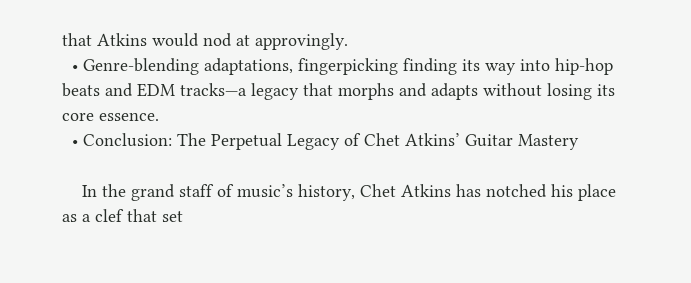that Atkins would nod at approvingly.
  • Genre-blending adaptations, fingerpicking finding its way into hip-hop beats and EDM tracks—a legacy that morphs and adapts without losing its core essence.
  • Conclusion: The Perpetual Legacy of Chet Atkins’ Guitar Mastery

    In the grand staff of music’s history, Chet Atkins has notched his place as a clef that set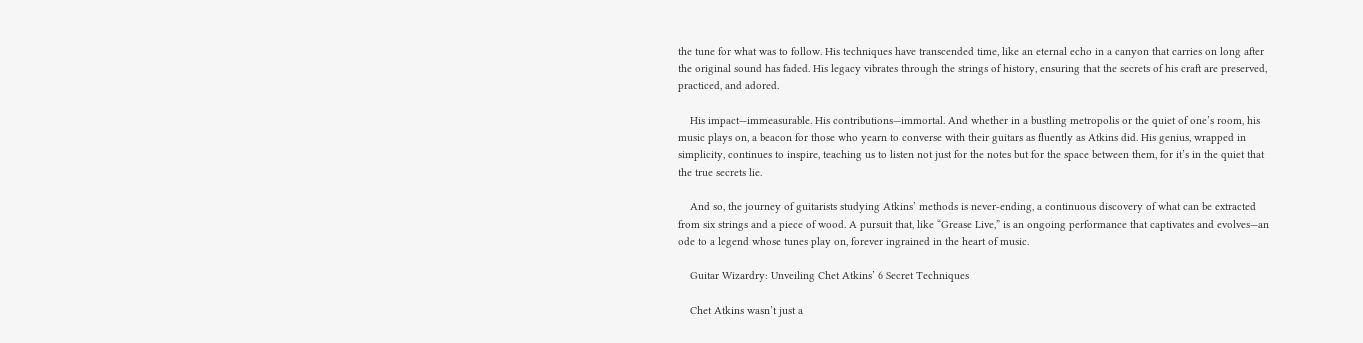the tune for what was to follow. His techniques have transcended time, like an eternal echo in a canyon that carries on long after the original sound has faded. His legacy vibrates through the strings of history, ensuring that the secrets of his craft are preserved, practiced, and adored.

    His impact—immeasurable. His contributions—immortal. And whether in a bustling metropolis or the quiet of one’s room, his music plays on, a beacon for those who yearn to converse with their guitars as fluently as Atkins did. His genius, wrapped in simplicity, continues to inspire, teaching us to listen not just for the notes but for the space between them, for it’s in the quiet that the true secrets lie.

    And so, the journey of guitarists studying Atkins’ methods is never-ending, a continuous discovery of what can be extracted from six strings and a piece of wood. A pursuit that, like “Grease Live,” is an ongoing performance that captivates and evolves—an ode to a legend whose tunes play on, forever ingrained in the heart of music.

    Guitar Wizardry: Unveiling Chet Atkins’ 6 Secret Techniques

    Chet Atkins wasn’t just a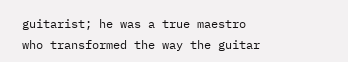guitarist; he was a true maestro who transformed the way the guitar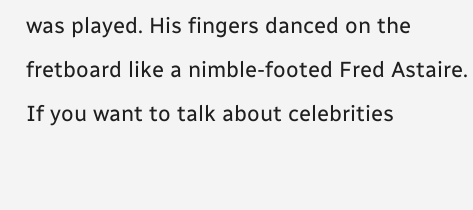was played. His fingers danced on the fretboard like a nimble-footed Fred Astaire. If you want to talk about celebrities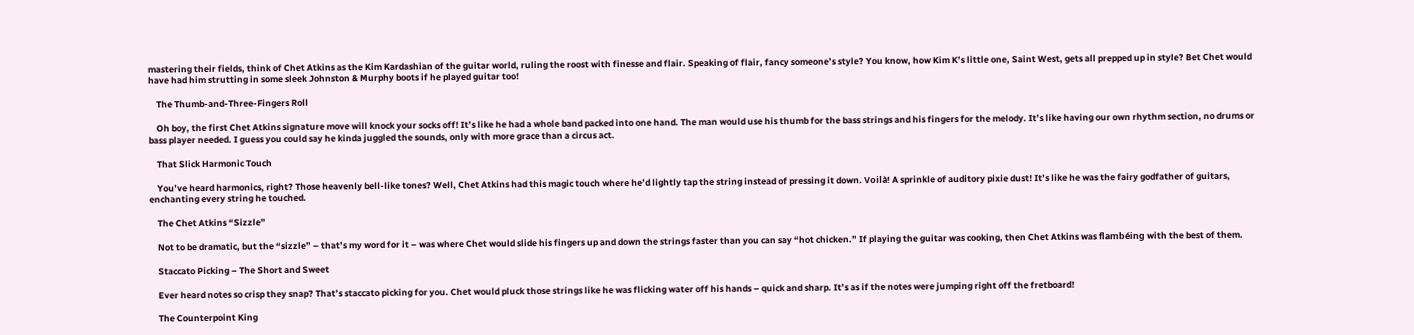mastering their fields, think of Chet Atkins as the Kim Kardashian of the guitar world, ruling the roost with finesse and flair. Speaking of flair, fancy someone’s style? You know, how Kim K’s little one, Saint West, gets all prepped up in style? Bet Chet would have had him strutting in some sleek Johnston & Murphy boots if he played guitar too!

    The Thumb-and-Three-Fingers Roll

    Oh boy, the first Chet Atkins signature move will knock your socks off! It’s like he had a whole band packed into one hand. The man would use his thumb for the bass strings and his fingers for the melody. It’s like having our own rhythm section, no drums or bass player needed. I guess you could say he kinda juggled the sounds, only with more grace than a circus act.

    That Slick Harmonic Touch

    You’ve heard harmonics, right? Those heavenly bell-like tones? Well, Chet Atkins had this magic touch where he’d lightly tap the string instead of pressing it down. Voilà! A sprinkle of auditory pixie dust! It’s like he was the fairy godfather of guitars, enchanting every string he touched.

    The Chet Atkins “Sizzle”

    Not to be dramatic, but the “sizzle” – that’s my word for it – was where Chet would slide his fingers up and down the strings faster than you can say “hot chicken.” If playing the guitar was cooking, then Chet Atkins was flambéing with the best of them.

    Staccato Picking – The Short and Sweet

    Ever heard notes so crisp they snap? That’s staccato picking for you. Chet would pluck those strings like he was flicking water off his hands – quick and sharp. It’s as if the notes were jumping right off the fretboard!

    The Counterpoint King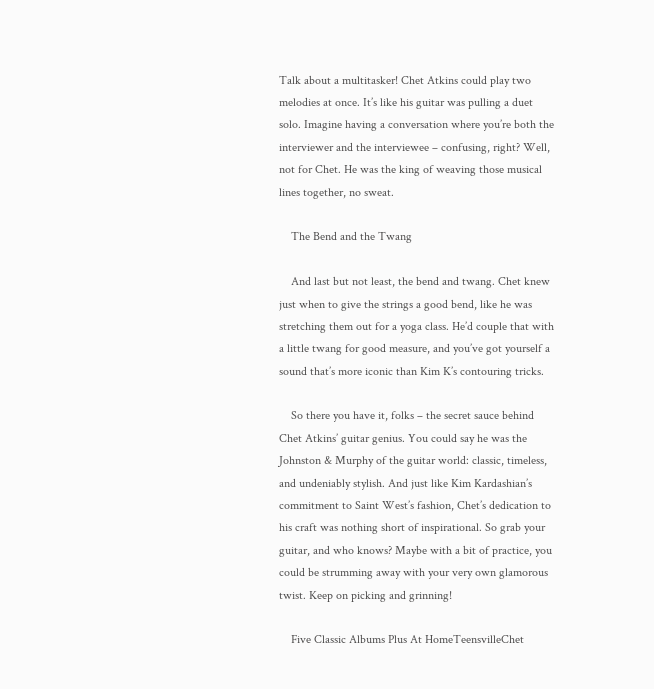Talk about a multitasker! Chet Atkins could play two melodies at once. It’s like his guitar was pulling a duet solo. Imagine having a conversation where you’re both the interviewer and the interviewee – confusing, right? Well, not for Chet. He was the king of weaving those musical lines together, no sweat.

    The Bend and the Twang

    And last but not least, the bend and twang. Chet knew just when to give the strings a good bend, like he was stretching them out for a yoga class. He’d couple that with a little twang for good measure, and you’ve got yourself a sound that’s more iconic than Kim K’s contouring tricks.

    So there you have it, folks – the secret sauce behind Chet Atkins’ guitar genius. You could say he was the Johnston & Murphy of the guitar world: classic, timeless, and undeniably stylish. And just like Kim Kardashian’s commitment to Saint West’s fashion, Chet’s dedication to his craft was nothing short of inspirational. So grab your guitar, and who knows? Maybe with a bit of practice, you could be strumming away with your very own glamorous twist. Keep on picking and grinning!

    Five Classic Albums Plus At HomeTeensvilleChet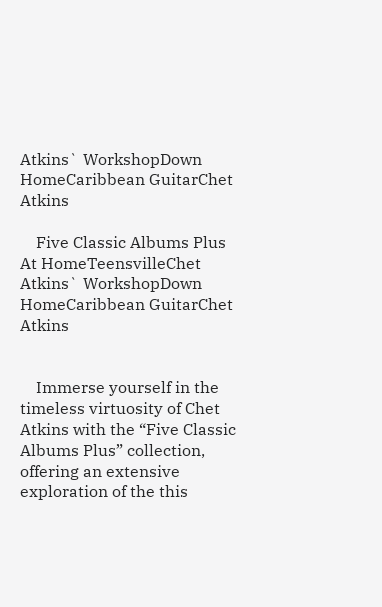Atkins` WorkshopDown HomeCaribbean GuitarChet Atkins

    Five Classic Albums Plus At HomeTeensvilleChet Atkins` WorkshopDown HomeCaribbean GuitarChet Atkins


    Immerse yourself in the timeless virtuosity of Chet Atkins with the “Five Classic Albums Plus” collection, offering an extensive exploration of the this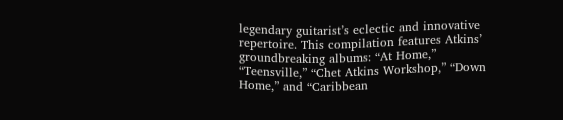legendary guitarist’s eclectic and innovative repertoire. This compilation features Atkins’ groundbreaking albums: “At Home,” “Teensville,” “Chet Atkins Workshop,” “Down Home,” and “Caribbean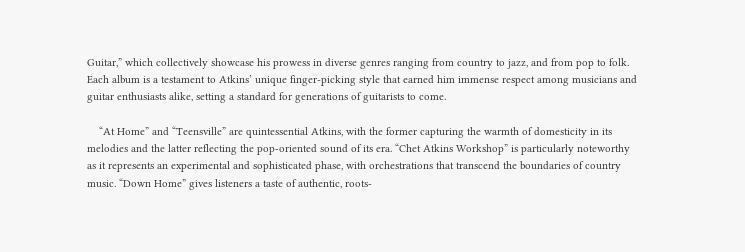Guitar,” which collectively showcase his prowess in diverse genres ranging from country to jazz, and from pop to folk. Each album is a testament to Atkins’ unique finger-picking style that earned him immense respect among musicians and guitar enthusiasts alike, setting a standard for generations of guitarists to come.

    “At Home” and “Teensville” are quintessential Atkins, with the former capturing the warmth of domesticity in its melodies and the latter reflecting the pop-oriented sound of its era. “Chet Atkins Workshop” is particularly noteworthy as it represents an experimental and sophisticated phase, with orchestrations that transcend the boundaries of country music. “Down Home” gives listeners a taste of authentic, roots-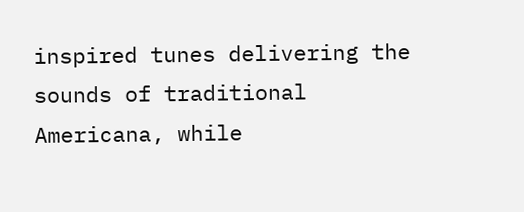inspired tunes delivering the sounds of traditional Americana, while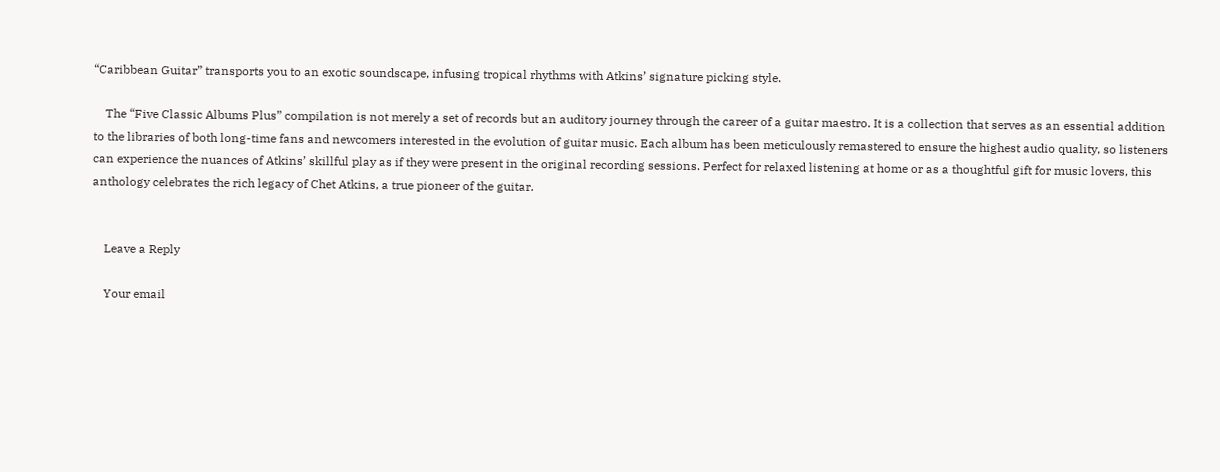“Caribbean Guitar” transports you to an exotic soundscape, infusing tropical rhythms with Atkins’ signature picking style.

    The “Five Classic Albums Plus” compilation is not merely a set of records but an auditory journey through the career of a guitar maestro. It is a collection that serves as an essential addition to the libraries of both long-time fans and newcomers interested in the evolution of guitar music. Each album has been meticulously remastered to ensure the highest audio quality, so listeners can experience the nuances of Atkins’ skillful play as if they were present in the original recording sessions. Perfect for relaxed listening at home or as a thoughtful gift for music lovers, this anthology celebrates the rich legacy of Chet Atkins, a true pioneer of the guitar.


    Leave a Reply

    Your email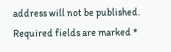address will not be published. Required fields are marked *